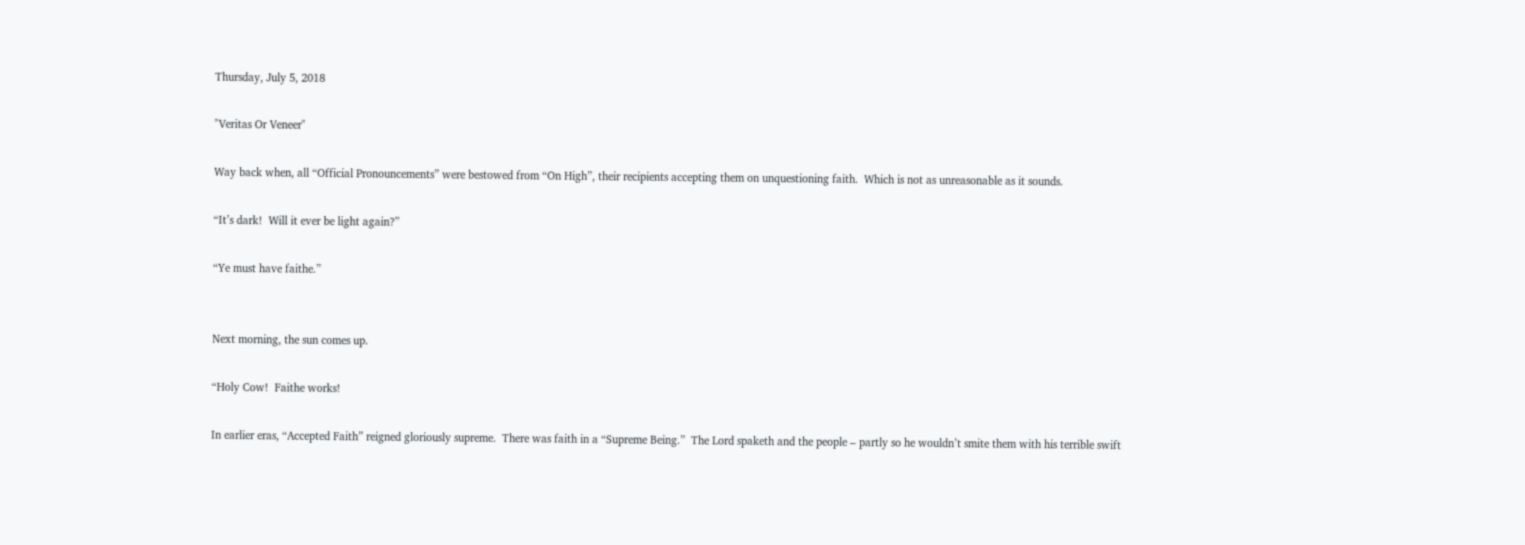Thursday, July 5, 2018

"Veritas Or Veneer"

Way back when, all “Official Pronouncements” were bestowed from “On High”, their recipients accepting them on unquestioning faith.  Which is not as unreasonable as it sounds.

“It’s dark!  Will it ever be light again?”

“Ye must have faithe.”


Next morning, the sun comes up.

“Holy Cow!  Faithe works!

In earlier eras, “Accepted Faith” reigned gloriously supreme.  There was faith in a “Supreme Being.”  The Lord spaketh and the people – partly so he wouldn’t smite them with his terrible swift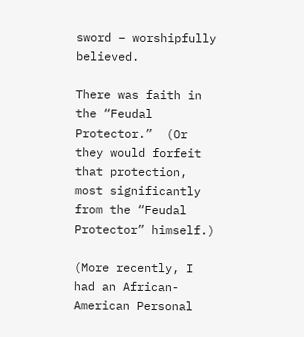sword – worshipfully believed.

There was faith in the “Feudal Protector.”  (Or they would forfeit that protection, most significantly from the “Feudal Protector” himself.)

(More recently, I had an African-American Personal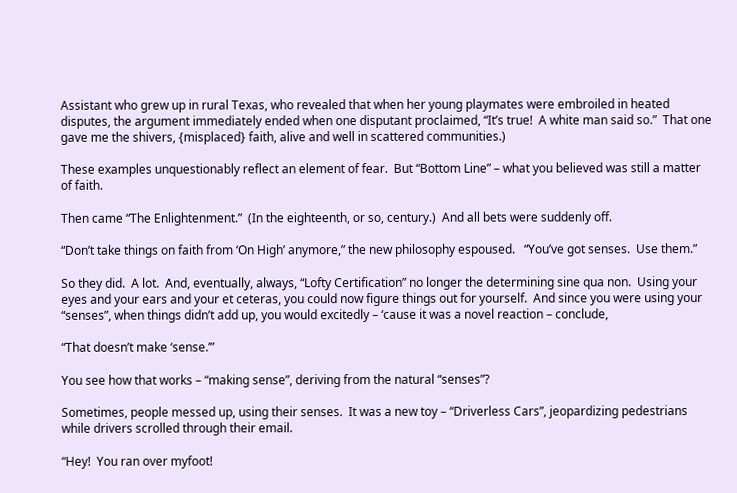Assistant who grew up in rural Texas, who revealed that when her young playmates were embroiled in heated disputes, the argument immediately ended when one disputant proclaimed, “It’s true!  A white man said so.”  That one gave me the shivers, {misplaced} faith, alive and well in scattered communities.)

These examples unquestionably reflect an element of fear.  But “Bottom Line” – what you believed was still a matter of faith.

Then came “The Enlightenment.”  (In the eighteenth, or so, century.)  And all bets were suddenly off.

“Don’t take things on faith from ‘On High’ anymore,” the new philosophy espoused.   “You’ve got senses.  Use them.”

So they did.  A lot.  And, eventually, always, “Lofty Certification” no longer the determining sine qua non.  Using your eyes and your ears and your et ceteras, you could now figure things out for yourself.  And since you were using your “senses”, when things didn’t add up, you would excitedly – ‘cause it was a novel reaction – conclude,

“That doesn’t make ‘sense.’”

You see how that works – “making sense”, deriving from the natural “senses”?

Sometimes, people messed up, using their senses.  It was a new toy – “Driverless Cars”, jeopardizing pedestrians while drivers scrolled through their email.

“Hey!  You ran over myfoot!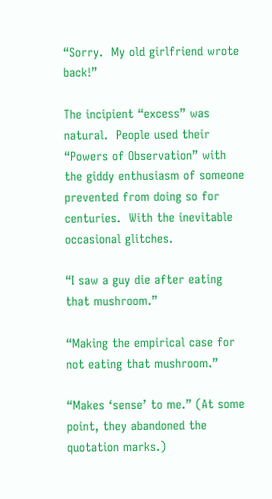“Sorry.  My old girlfriend wrote back!”

The incipient “excess” was natural.  People used their “Powers of Observation” with the giddy enthusiasm of someone prevented from doing so for centuries.  With the inevitable occasional glitches.

“I saw a guy die after eating that mushroom.”

“Making the empirical case for not eating that mushroom.”

“Makes ‘sense’ to me.” (At some point, they abandoned the quotation marks.)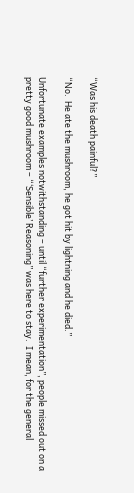“Was his death painful?”

“No.  He ate the mushroom, he got hit by lightning and he died.”

Unfortunate examples notwithstanding – until “further experimentation”, people missed out on a pretty good mushroom – “‘Sensible’ Reasoning” was here to stay.  I mean, for the general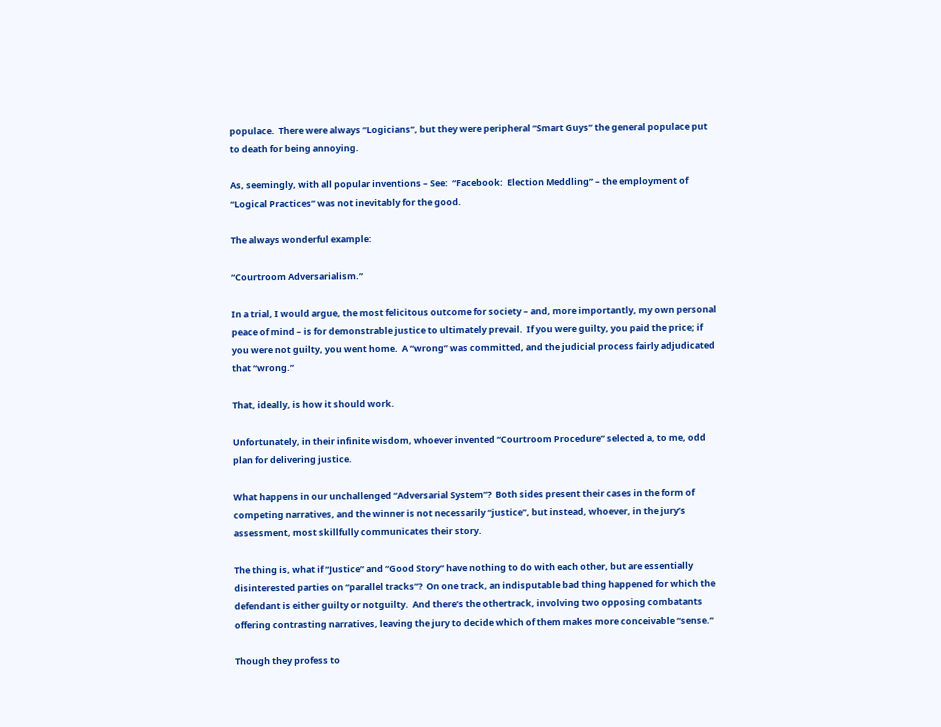populace.  There were always “Logicians”, but they were peripheral “Smart Guys” the general populace put to death for being annoying.

As, seemingly, with all popular inventions – See:  “Facebook:  Election Meddling” – the employment of “Logical Practices” was not inevitably for the good.

The always wonderful example:

“Courtroom Adversarialism.”

In a trial, I would argue, the most felicitous outcome for society – and, more importantly, my own personal peace of mind – is for demonstrable justice to ultimately prevail.  If you were guilty, you paid the price; if you were not guilty, you went home.  A “wrong” was committed, and the judicial process fairly adjudicated that “wrong.”

That, ideally, is how it should work.

Unfortunately, in their infinite wisdom, whoever invented “Courtroom Procedure” selected a, to me, odd plan for delivering justice.

What happens in our unchallenged “Adversarial System”?  Both sides present their cases in the form of competing narratives, and the winner is not necessarily “justice”, but instead, whoever, in the jury’s assessment, most skillfully communicates their story.

The thing is, what if “Justice” and “Good Story” have nothing to do with each other, but are essentially disinterested parties on “parallel tracks”?  On one track, an indisputable bad thing happened for which the defendant is either guilty or notguilty.  And there’s the othertrack, involving two opposing combatants offering contrasting narratives, leaving the jury to decide which of them makes more conceivable “sense.”

Though they profess to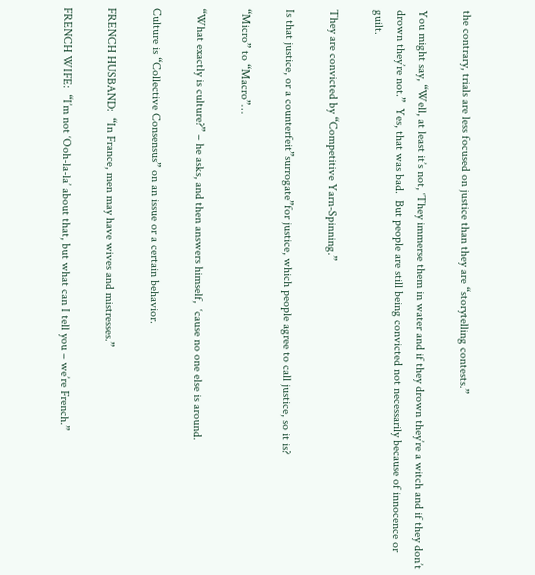the contrary, trials are less focused on justice than they are “storytelling contests.”

You might say, “Well, at least it’s not, ‘They immerse them in water and if they drown they’re a witch and if they don’t drown they’re not.”  Yes, that was bad.  But people are still being convicted not necessarily because of innocence or guilt.

They are convicted by “Competitive Yarn-Spinning.”

Is that justice, or a counterfeit”surrogate”for justice, which people agree to call justice, so it is?

“Micro” to “Macro”…

“What exactly is culture?” – he asks, and then answers himself,  ‘cause no one else is around.

Culture is “Collective Consensus” on an issue or a certain behavior.

FRENCH HUSBAND:  “In France, men may have wives and mistresses.”

FRENCH WIFE:  “I’m not ‘Ooh-la-la’ about that, but what can I tell you – we’re French.”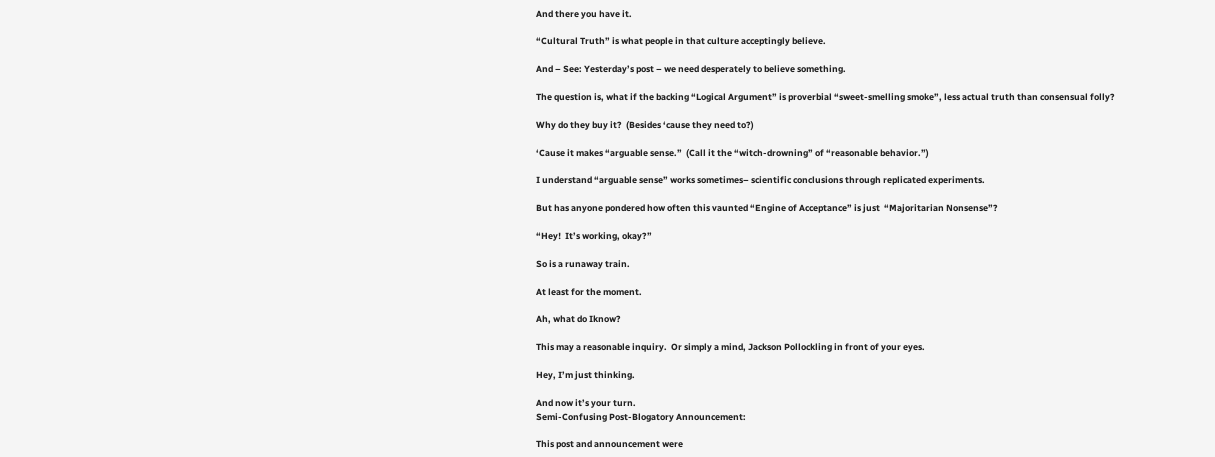And there you have it.

“Cultural Truth” is what people in that culture acceptingly believe.

And – See: Yesterday’s post – we need desperately to believe something.

The question is, what if the backing “Logical Argument” is proverbial “sweet-smelling smoke”, less actual truth than consensual folly?

Why do they buy it?  (Besides ‘cause they need to?)

‘Cause it makes “arguable sense.”  (Call it the “witch-drowning” of “reasonable behavior.”)

I understand “arguable sense” works sometimes– scientific conclusions through replicated experiments.

But has anyone pondered how often this vaunted “Engine of Acceptance” is just  “Majoritarian Nonsense”?

“Hey!  It’s working, okay?”

So is a runaway train.

At least for the moment.

Ah, what do Iknow?

This may a reasonable inquiry.  Or simply a mind, Jackson Pollockling in front of your eyes.

Hey, I’m just thinking.

And now it’s your turn.
Semi-Confusing Post-Blogatory Announcement:

This post and announcement were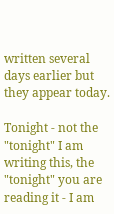written several days earlier but they appear today.

Tonight - not the "tonight" I am writing this, the "tonight" you are reading it - I am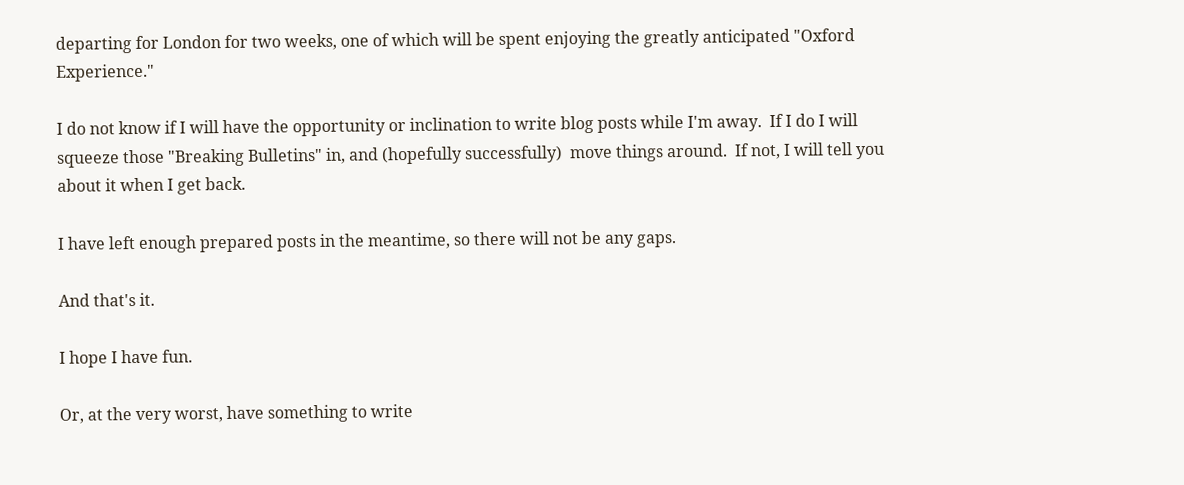departing for London for two weeks, one of which will be spent enjoying the greatly anticipated "Oxford Experience."

I do not know if I will have the opportunity or inclination to write blog posts while I'm away.  If I do I will squeeze those "Breaking Bulletins" in, and (hopefully successfully)  move things around.  If not, I will tell you about it when I get back.

I have left enough prepared posts in the meantime, so there will not be any gaps.

And that's it.

I hope I have fun.

Or, at the very worst, have something to write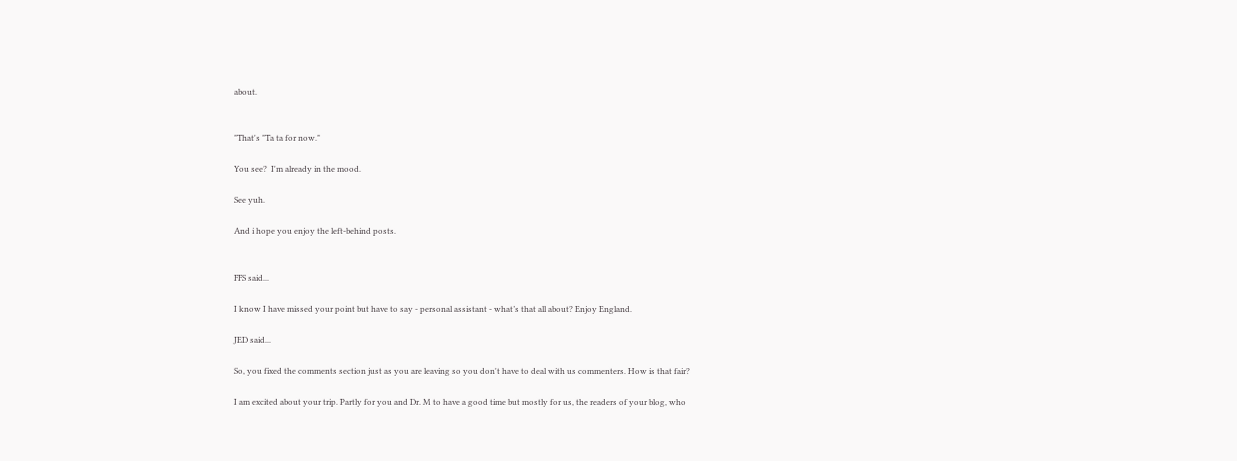about.


"That's "Ta ta for now."

You see?  I'm already in the mood.

See yuh.

And i hope you enjoy the left-behind posts.


FFS said...

I know I have missed your point but have to say - personal assistant - what’s that all about? Enjoy England.

JED said...

So, you fixed the comments section just as you are leaving so you don't have to deal with us commenters. How is that fair?

I am excited about your trip. Partly for you and Dr. M to have a good time but mostly for us, the readers of your blog, who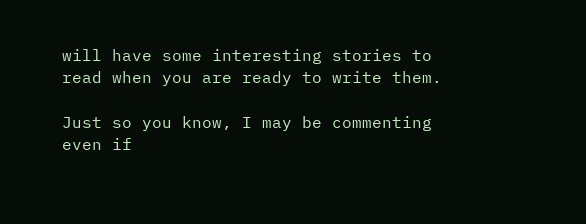will have some interesting stories to read when you are ready to write them.

Just so you know, I may be commenting even if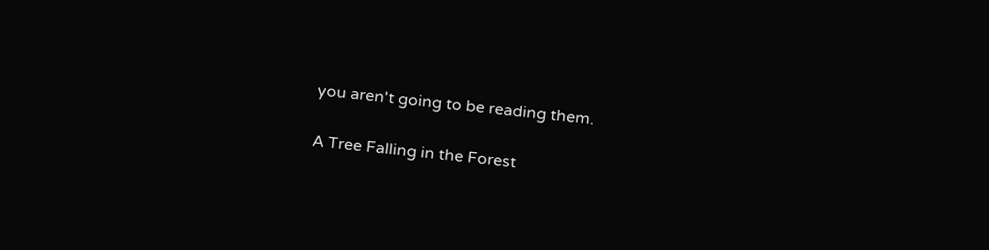you aren't going to be reading them.

A Tree Falling in the Forest